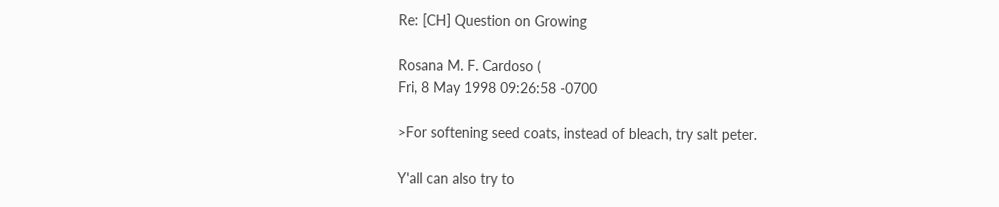Re: [CH] Question on Growing

Rosana M. F. Cardoso (
Fri, 8 May 1998 09:26:58 -0700

>For softening seed coats, instead of bleach, try salt peter.

Y'all can also try to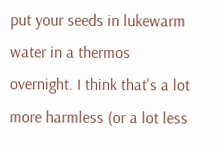put your seeds in lukewarm water in a thermos
overnight. I think that's a lot more harmless (or a lot less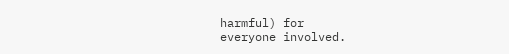harmful) for
everyone involved.